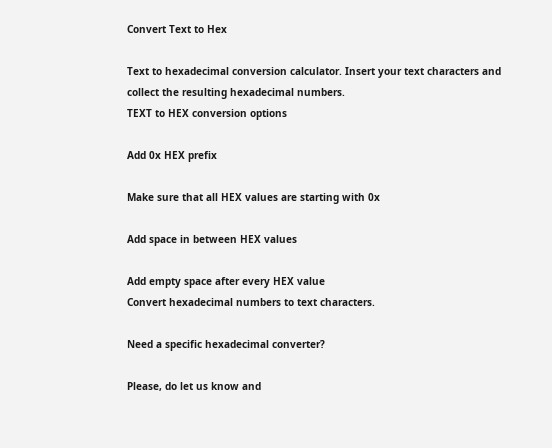Convert Text to Hex

Text to hexadecimal conversion calculator. Insert your text characters and collect the resulting hexadecimal numbers.
TEXT to HEX conversion options

Add 0x HEX prefix

Make sure that all HEX values are starting with 0x

Add space in between HEX values

Add empty space after every HEX value
Convert hexadecimal numbers to text characters.

Need a specific hexadecimal converter?

Please, do let us know and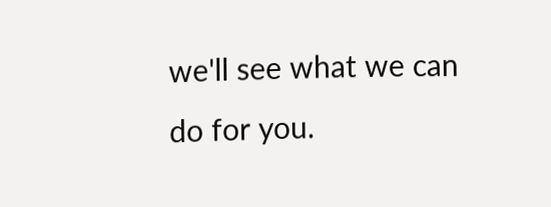we'll see what we can do for you.